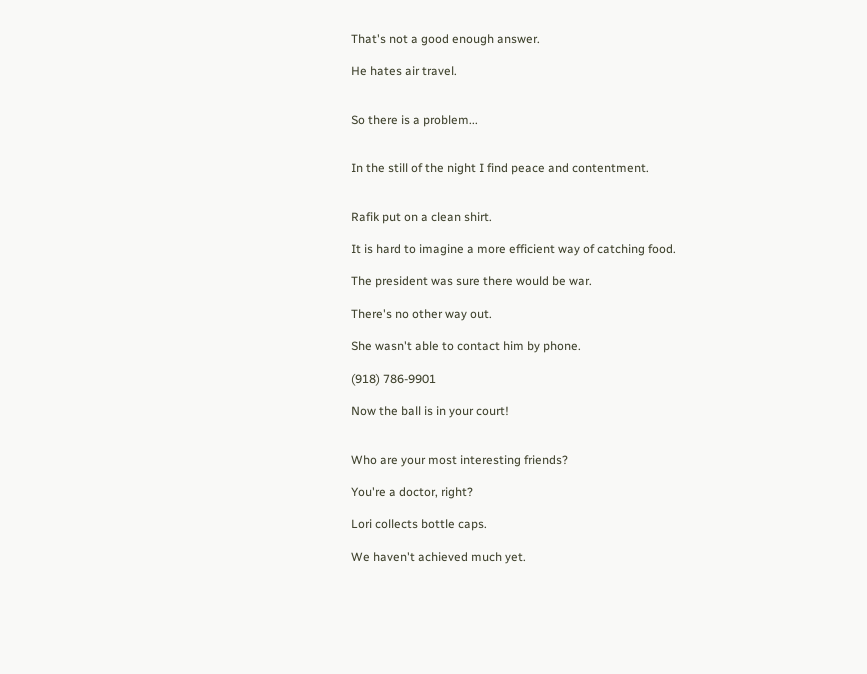That's not a good enough answer.

He hates air travel.


So there is a problem...


In the still of the night I find peace and contentment.


Rafik put on a clean shirt.

It is hard to imagine a more efficient way of catching food.

The president was sure there would be war.

There's no other way out.

She wasn't able to contact him by phone.

(918) 786-9901

Now the ball is in your court!


Who are your most interesting friends?

You're a doctor, right?

Lori collects bottle caps.

We haven't achieved much yet.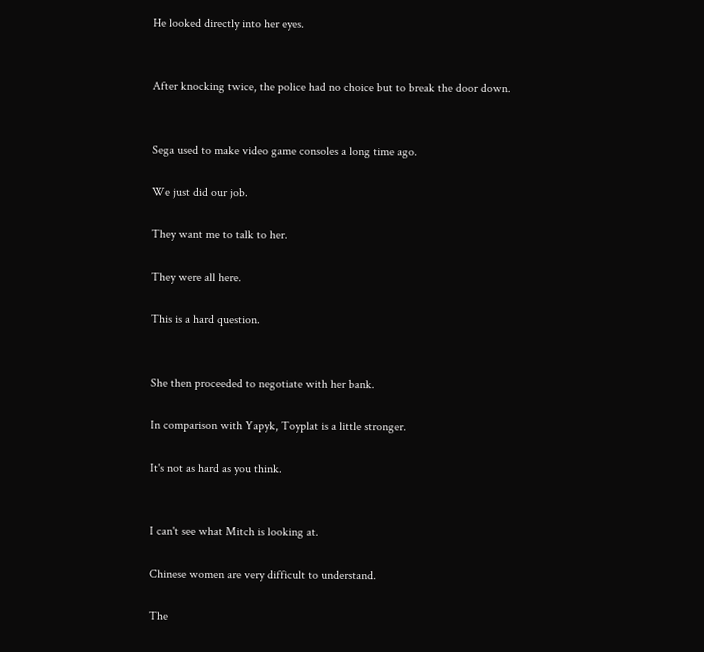He looked directly into her eyes.


After knocking twice, the police had no choice but to break the door down.


Sega used to make video game consoles a long time ago.

We just did our job.

They want me to talk to her.

They were all here.

This is a hard question.


She then proceeded to negotiate with her bank.

In comparison with Yapyk, Toyplat is a little stronger.

It's not as hard as you think.


I can't see what Mitch is looking at.

Chinese women are very difficult to understand.

The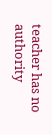teacher has no authority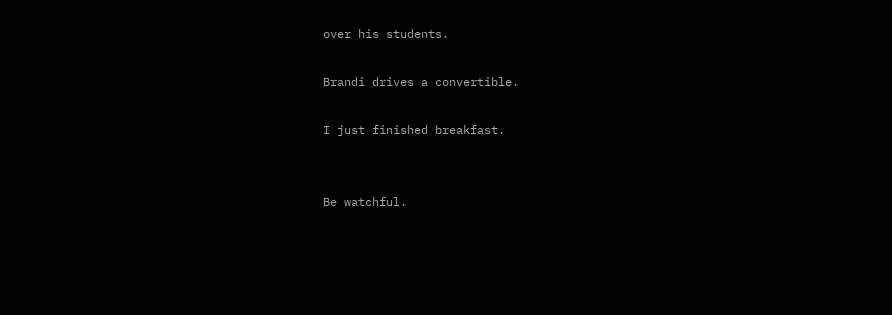over his students.

Brandi drives a convertible.

I just finished breakfast.


Be watchful.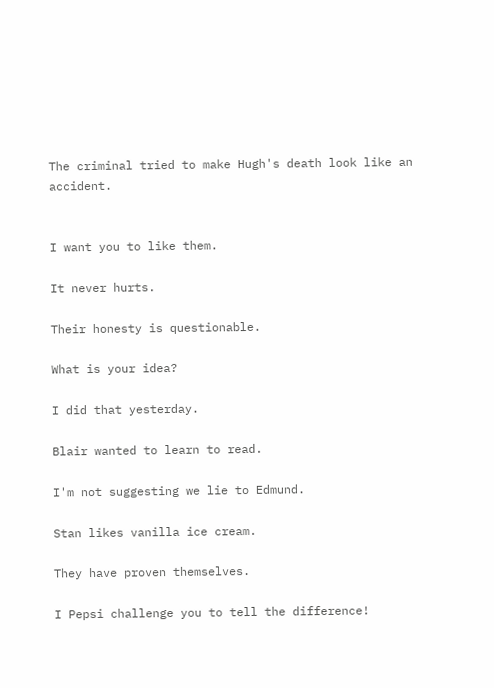The criminal tried to make Hugh's death look like an accident.


I want you to like them.

It never hurts.

Their honesty is questionable.

What is your idea?

I did that yesterday.

Blair wanted to learn to read.

I'm not suggesting we lie to Edmund.

Stan likes vanilla ice cream.

They have proven themselves.

I Pepsi challenge you to tell the difference!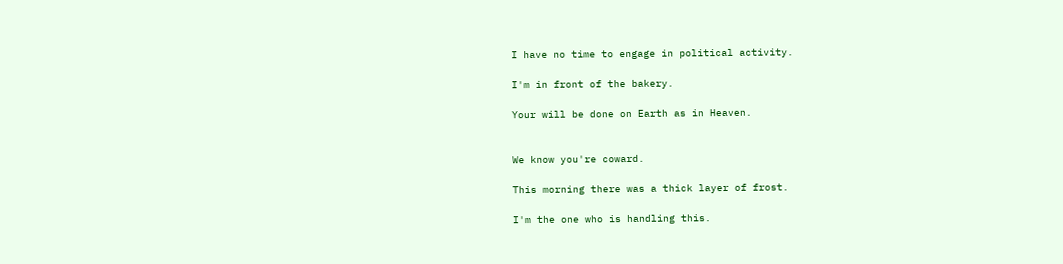I have no time to engage in political activity.

I'm in front of the bakery.

Your will be done on Earth as in Heaven.


We know you're coward.

This morning there was a thick layer of frost.

I'm the one who is handling this.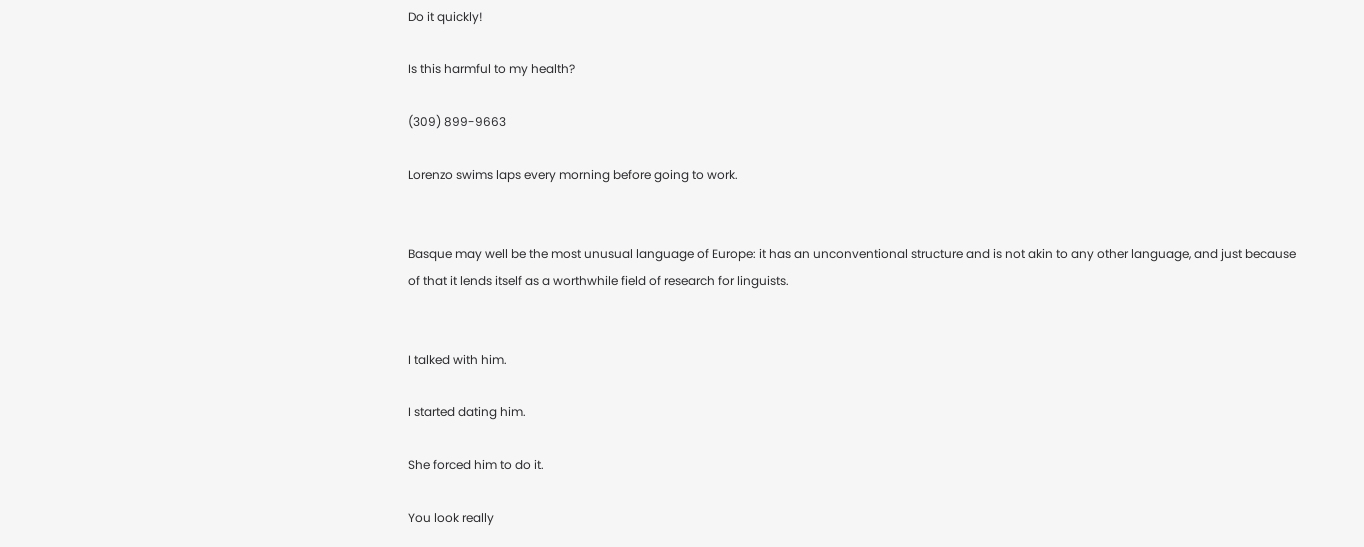Do it quickly!

Is this harmful to my health?

(309) 899-9663

Lorenzo swims laps every morning before going to work.


Basque may well be the most unusual language of Europe: it has an unconventional structure and is not akin to any other language, and just because of that it lends itself as a worthwhile field of research for linguists.


I talked with him.

I started dating him.

She forced him to do it.

You look really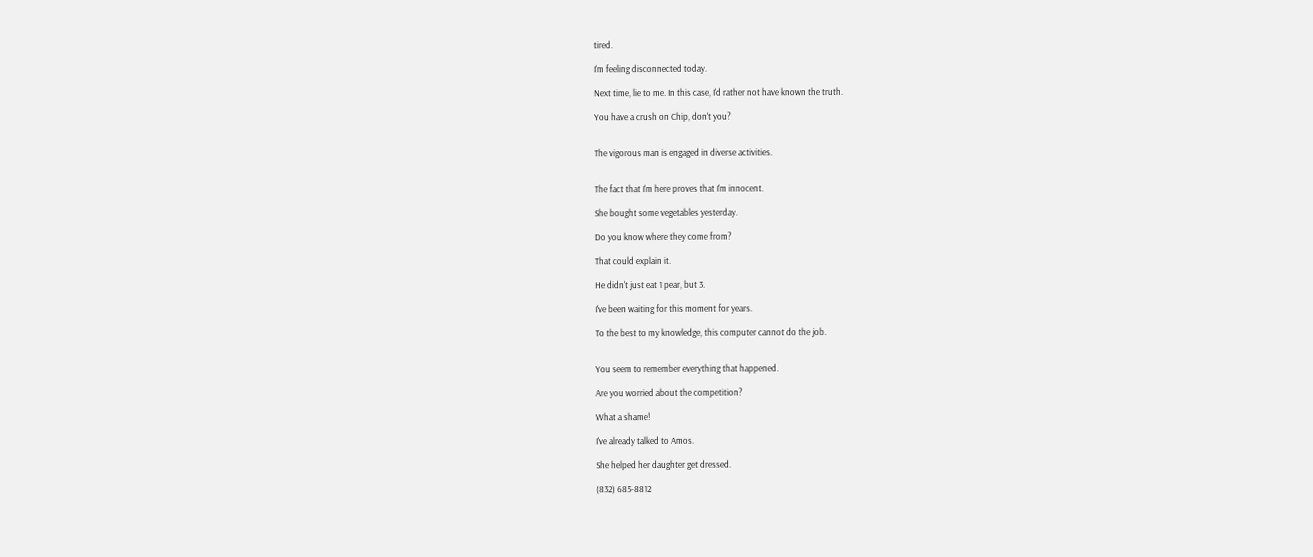tired.

I'm feeling disconnected today.

Next time, lie to me. In this case, I'd rather not have known the truth.

You have a crush on Chip, don't you?


The vigorous man is engaged in diverse activities.


The fact that I'm here proves that I'm innocent.

She bought some vegetables yesterday.

Do you know where they come from?

That could explain it.

He didn't just eat 1 pear, but 3.

I've been waiting for this moment for years.

To the best to my knowledge, this computer cannot do the job.


You seem to remember everything that happened.

Are you worried about the competition?

What a shame!

I've already talked to Amos.

She helped her daughter get dressed.

(832) 685-8812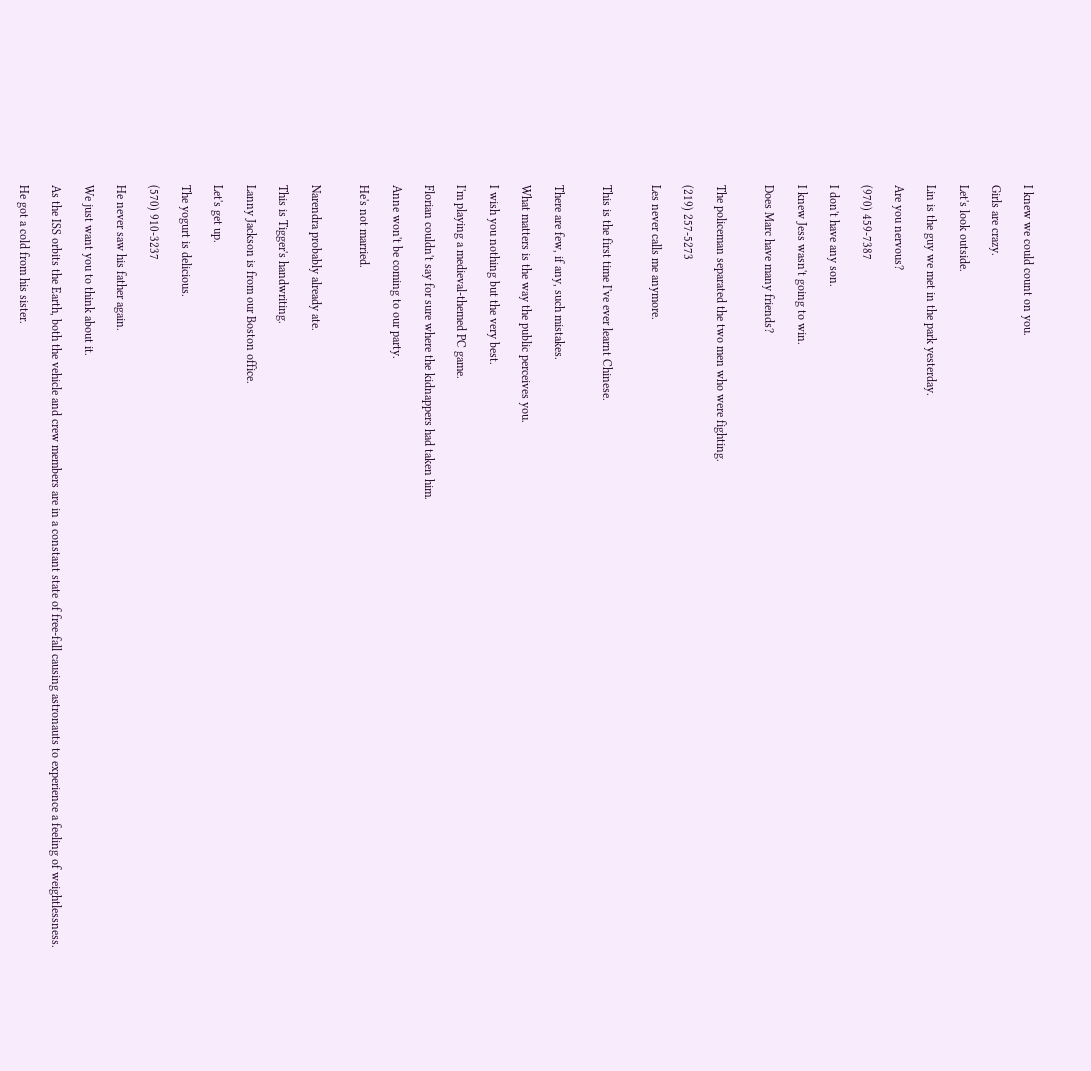I knew we could count on you.

Girls are crazy.

Let's look outside.

Lin is the guy we met in the park yesterday.

Are you nervous?

(970) 459-7387

I don't have any son.

I knew Jess wasn't going to win.

Does Marc have many friends?


The policeman separated the two men who were fighting.

(219) 257-5273

Les never calls me anymore.


This is the first time I've ever learnt Chinese.


There are few, if any, such mistakes.

What matters is the way the public perceives you.

I wish you nothing but the very best.

I'm playing a medieval-themed PC game.

Florian couldn't say for sure where the kidnappers had taken him.

Anne won't be coming to our party.

He's not married.


Narendra probably already ate.

This is Tigger's handwriting.

Lanny Jackson is from our Boston office.

Let's get up.

The yogurt is delicious.

(570) 910-3237

He never saw his father again.

We just want you to think about it.

As the ISS orbits the Earth, both the vehicle and crew members are in a constant state of free-fall causing astronauts to experience a feeling of weightlessness.

He got a cold from his sister.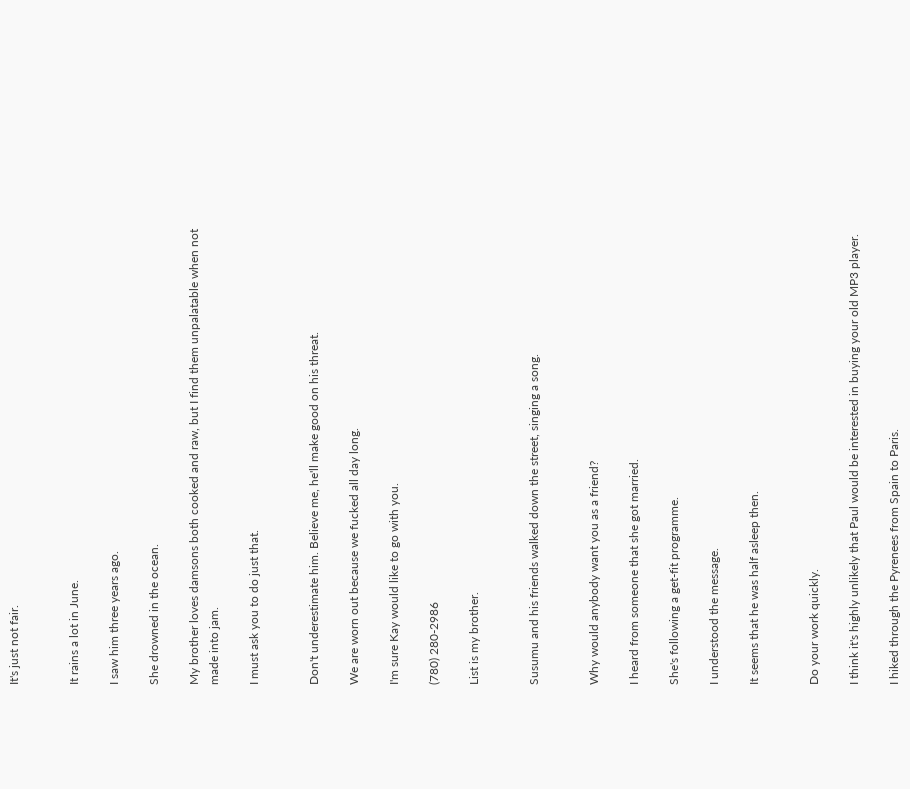It's just not fair.


It rains a lot in June.

I saw him three years ago.

She drowned in the ocean.

My brother loves damsons both cooked and raw, but I find them unpalatable when not made into jam.

I must ask you to do just that.


Don't underestimate him. Believe me, he'll make good on his threat.

We are worn out because we fucked all day long.

I'm sure Kay would like to go with you.

(780) 280-2986

List is my brother.


Susumu and his friends walked down the street, singing a song.


Why would anybody want you as a friend?

I heard from someone that she got married.

She's following a get-fit programme.

I understood the message.

It seems that he was half asleep then.


Do your work quickly.

I think it's highly unlikely that Paul would be interested in buying your old MP3 player.

I hiked through the Pyrenees from Spain to Paris.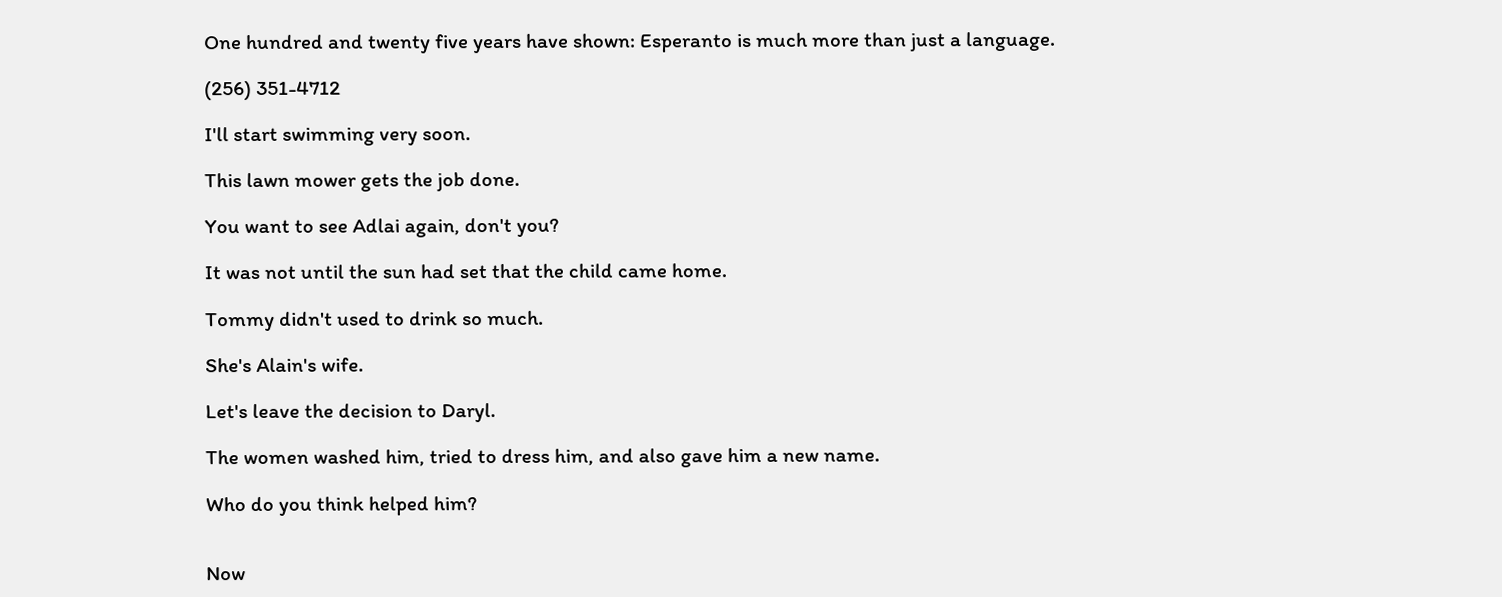One hundred and twenty five years have shown: Esperanto is much more than just a language.

(256) 351-4712

I'll start swimming very soon.

This lawn mower gets the job done.

You want to see Adlai again, don't you?

It was not until the sun had set that the child came home.

Tommy didn't used to drink so much.

She's Alain's wife.

Let's leave the decision to Daryl.

The women washed him, tried to dress him, and also gave him a new name.

Who do you think helped him?


Now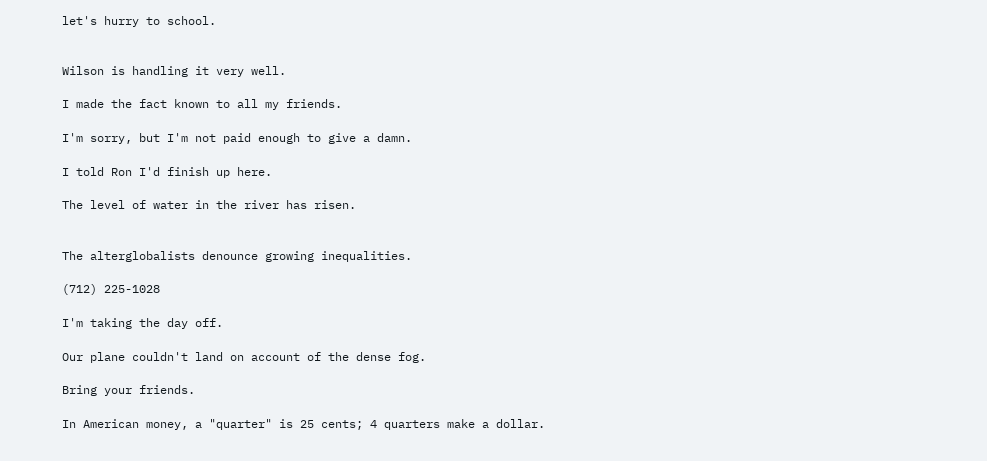let's hurry to school.


Wilson is handling it very well.

I made the fact known to all my friends.

I'm sorry, but I'm not paid enough to give a damn.

I told Ron I'd finish up here.

The level of water in the river has risen.


The alterglobalists denounce growing inequalities.

(712) 225-1028

I'm taking the day off.

Our plane couldn't land on account of the dense fog.

Bring your friends.

In American money, a "quarter" is 25 cents; 4 quarters make a dollar.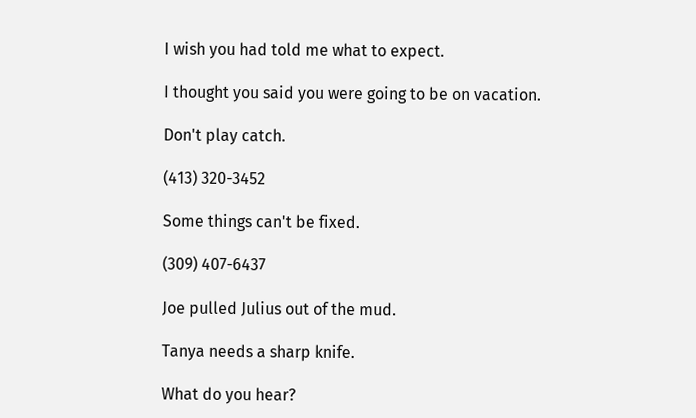I wish you had told me what to expect.

I thought you said you were going to be on vacation.

Don't play catch.

(413) 320-3452

Some things can't be fixed.

(309) 407-6437

Joe pulled Julius out of the mud.

Tanya needs a sharp knife.

What do you hear?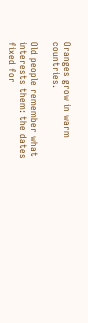Oranges grow in warm countries.

Old people remember what interests them: the dates fixed for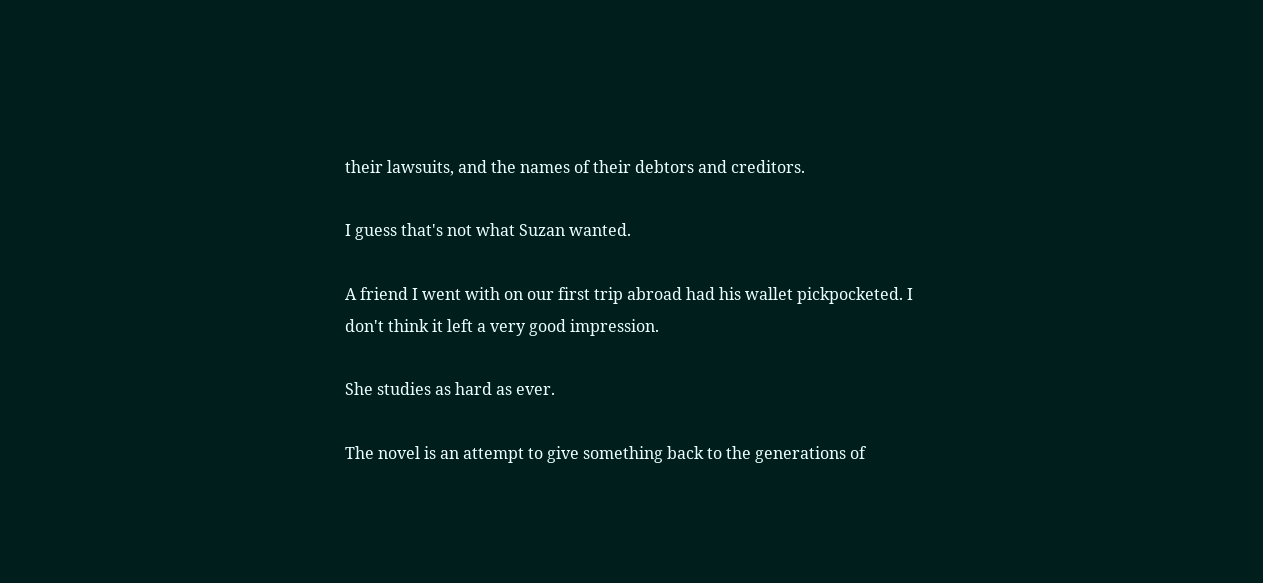their lawsuits, and the names of their debtors and creditors.

I guess that's not what Suzan wanted.

A friend I went with on our first trip abroad had his wallet pickpocketed. I don't think it left a very good impression.

She studies as hard as ever.

The novel is an attempt to give something back to the generations of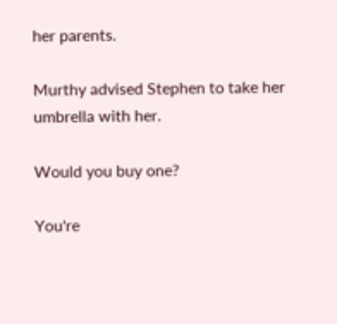her parents.

Murthy advised Stephen to take her umbrella with her.

Would you buy one?

You're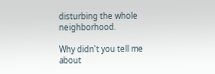disturbing the whole neighborhood.

Why didn't you tell me about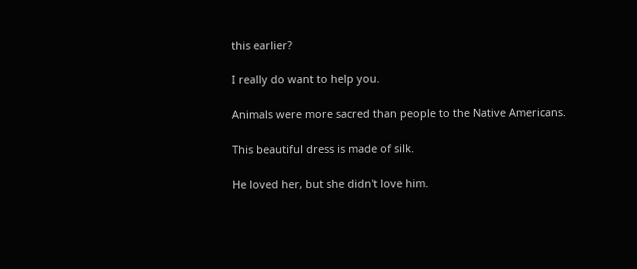this earlier?

I really do want to help you.

Animals were more sacred than people to the Native Americans.

This beautiful dress is made of silk.

He loved her, but she didn't love him.